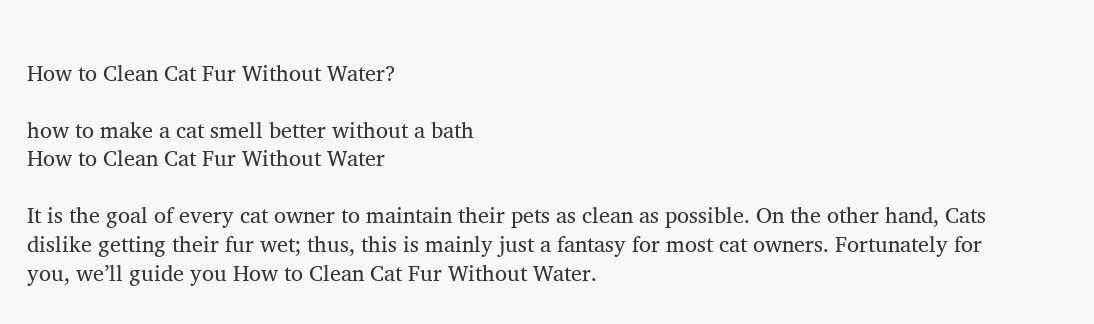How to Clean Cat Fur Without Water?

how to make a cat smell better without a bath
How to Clean Cat Fur Without Water

It is the goal of every cat owner to maintain their pets as clean as possible. On the other hand, Cats dislike getting their fur wet; thus, this is mainly just a fantasy for most cat owners. Fortunately for you, we’ll guide you How to Clean Cat Fur Without Water.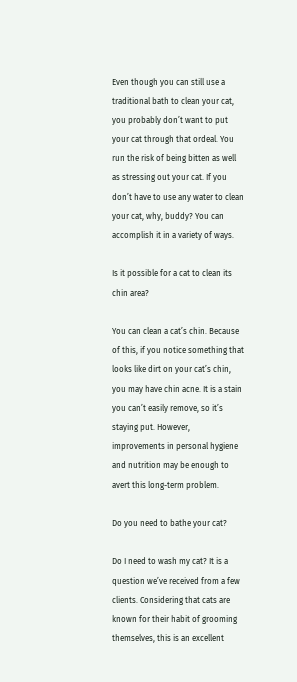Even though you can still use a traditional bath to clean your cat, you probably don’t want to put your cat through that ordeal. You run the risk of being bitten as well as stressing out your cat. If you don’t have to use any water to clean your cat, why, buddy? You can accomplish it in a variety of ways.

Is it possible for a cat to clean its chin area?

You can clean a cat’s chin. Because of this, if you notice something that looks like dirt on your cat’s chin, you may have chin acne. It is a stain you can’t easily remove, so it’s staying put. However, improvements in personal hygiene and nutrition may be enough to avert this long-term problem.

Do you need to bathe your cat?

Do I need to wash my cat? It is a question we’ve received from a few clients. Considering that cats are known for their habit of grooming themselves, this is an excellent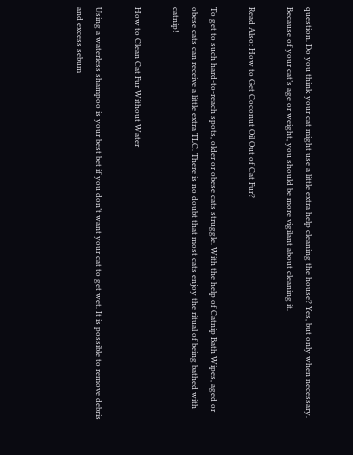question. Do you think your cat might use a little extra help cleaning the house? Yes, but only when necessary. Because of your cat’s age or weight, you should be more vigilant about cleaning it.

Read Also: How to Get Coconut Oil Out of Cat Fur?

To get to such hard-to-reach spots, older or obese cats struggle. With the help of Catnip Bath Wipes, aged or obese cats can receive a little extra TLC. There is no doubt that most cats enjoy the ritual of being bathed with catnip!

How to Clean Cat Fur Without Water

Using a waterless shampoo is your best bet if you don’t want your cat to get wet. It is possible to remove debris and excess sebum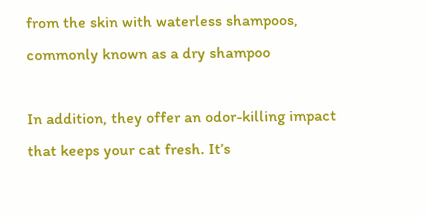from the skin with waterless shampoos, commonly known as a dry shampoo

In addition, they offer an odor-killing impact that keeps your cat fresh. It’s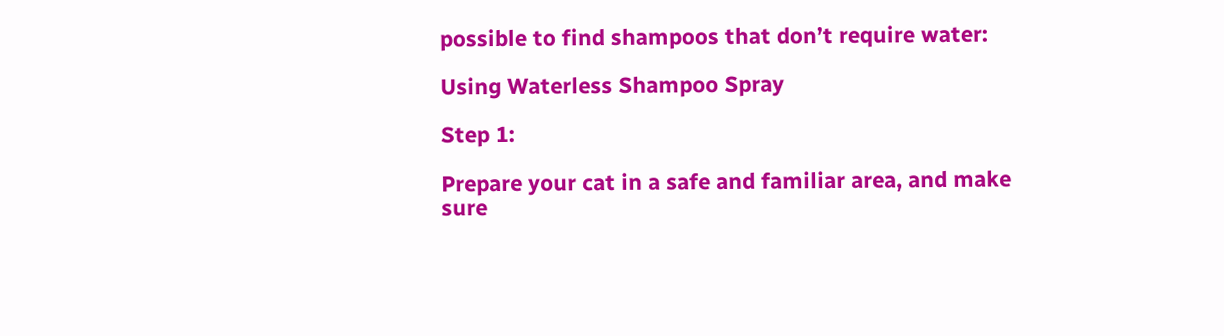possible to find shampoos that don’t require water:

Using Waterless Shampoo Spray

Step 1:

Prepare your cat in a safe and familiar area, and make sure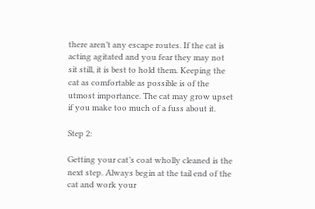there aren’t any escape routes. If the cat is acting agitated and you fear they may not sit still, it is best to hold them. Keeping the cat as comfortable as possible is of the utmost importance. The cat may grow upset if you make too much of a fuss about it.

Step 2:

Getting your cat’s coat wholly cleaned is the next step. Always begin at the tail end of the cat and work your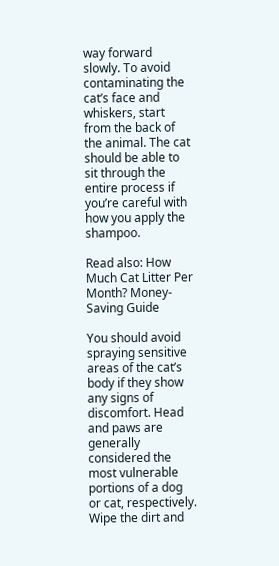way forward slowly. To avoid contaminating the cat’s face and whiskers, start from the back of the animal. The cat should be able to sit through the entire process if you’re careful with how you apply the shampoo.

Read also: How Much Cat Litter Per Month? Money-Saving Guide

You should avoid spraying sensitive areas of the cat’s body if they show any signs of discomfort. Head and paws are generally considered the most vulnerable portions of a dog or cat, respectively. Wipe the dirt and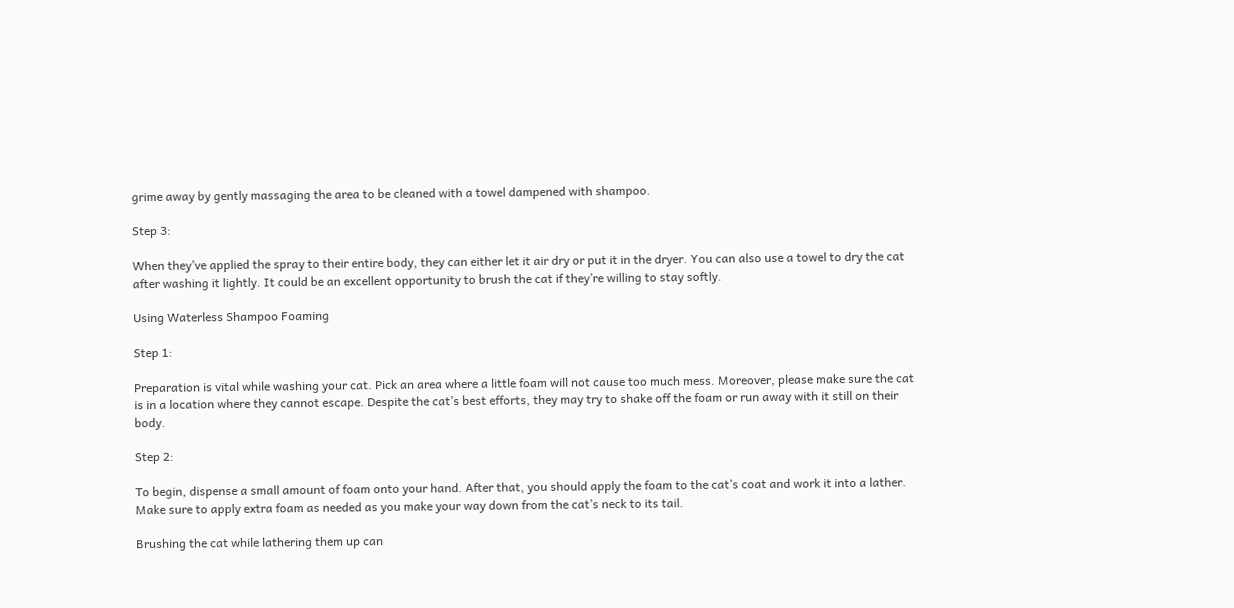grime away by gently massaging the area to be cleaned with a towel dampened with shampoo.

Step 3:

When they’ve applied the spray to their entire body, they can either let it air dry or put it in the dryer. You can also use a towel to dry the cat after washing it lightly. It could be an excellent opportunity to brush the cat if they’re willing to stay softly.

Using Waterless Shampoo Foaming

Step 1:

Preparation is vital while washing your cat. Pick an area where a little foam will not cause too much mess. Moreover, please make sure the cat is in a location where they cannot escape. Despite the cat’s best efforts, they may try to shake off the foam or run away with it still on their body.

Step 2:

To begin, dispense a small amount of foam onto your hand. After that, you should apply the foam to the cat’s coat and work it into a lather. Make sure to apply extra foam as needed as you make your way down from the cat’s neck to its tail.

Brushing the cat while lathering them up can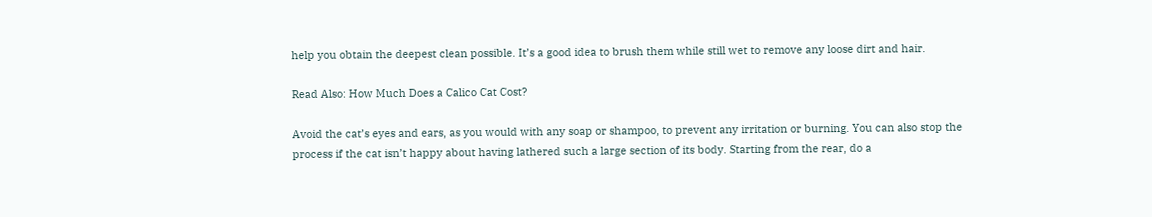help you obtain the deepest clean possible. It’s a good idea to brush them while still wet to remove any loose dirt and hair.

Read Also: How Much Does a Calico Cat Cost?

Avoid the cat’s eyes and ears, as you would with any soap or shampoo, to prevent any irritation or burning. You can also stop the process if the cat isn’t happy about having lathered such a large section of its body. Starting from the rear, do a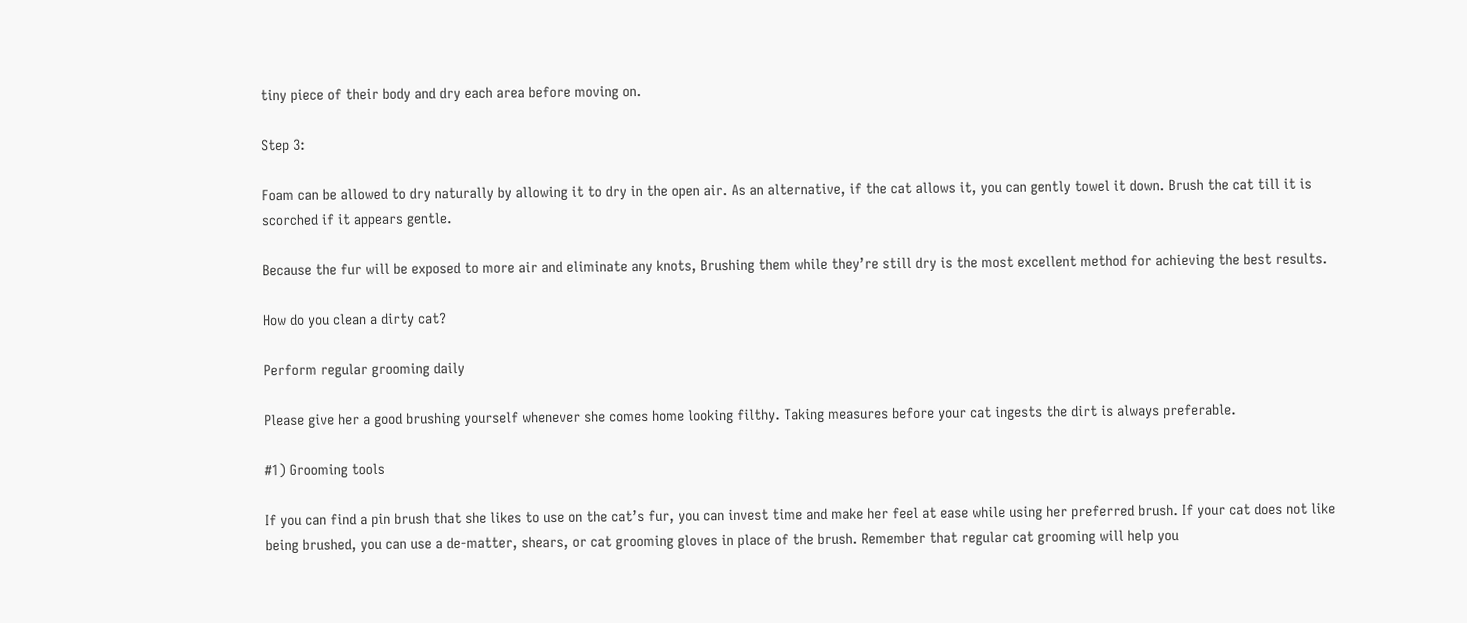tiny piece of their body and dry each area before moving on.

Step 3:

Foam can be allowed to dry naturally by allowing it to dry in the open air. As an alternative, if the cat allows it, you can gently towel it down. Brush the cat till it is scorched if it appears gentle.

Because the fur will be exposed to more air and eliminate any knots, Brushing them while they’re still dry is the most excellent method for achieving the best results.

How do you clean a dirty cat?

Perform regular grooming daily

Please give her a good brushing yourself whenever she comes home looking filthy. Taking measures before your cat ingests the dirt is always preferable.

#1) Grooming tools

If you can find a pin brush that she likes to use on the cat’s fur, you can invest time and make her feel at ease while using her preferred brush. If your cat does not like being brushed, you can use a de-matter, shears, or cat grooming gloves in place of the brush. Remember that regular cat grooming will help you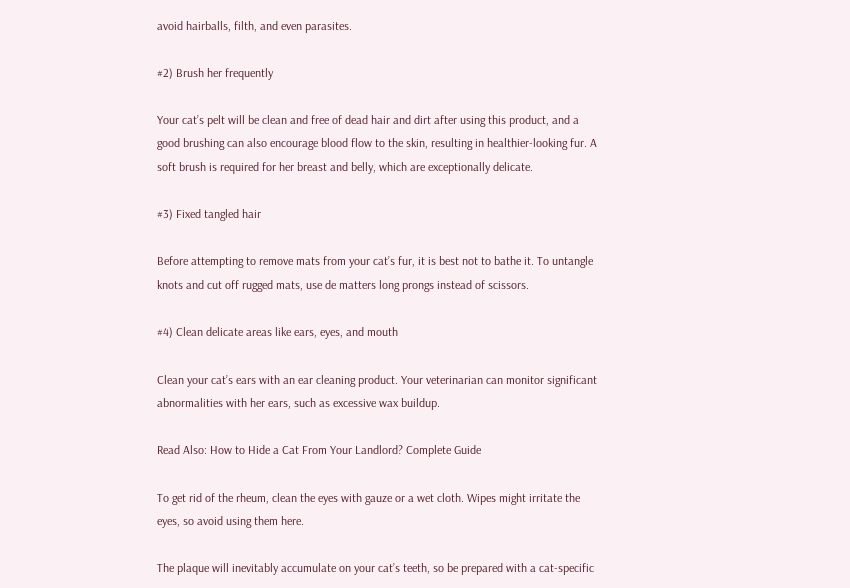avoid hairballs, filth, and even parasites.

#2) Brush her frequently

Your cat’s pelt will be clean and free of dead hair and dirt after using this product, and a good brushing can also encourage blood flow to the skin, resulting in healthier-looking fur. A soft brush is required for her breast and belly, which are exceptionally delicate.

#3) Fixed tangled hair

Before attempting to remove mats from your cat’s fur, it is best not to bathe it. To untangle knots and cut off rugged mats, use de matters long prongs instead of scissors.

#4) Clean delicate areas like ears, eyes, and mouth

Clean your cat’s ears with an ear cleaning product. Your veterinarian can monitor significant abnormalities with her ears, such as excessive wax buildup.

Read Also: How to Hide a Cat From Your Landlord? Complete Guide

To get rid of the rheum, clean the eyes with gauze or a wet cloth. Wipes might irritate the eyes, so avoid using them here.

The plaque will inevitably accumulate on your cat’s teeth, so be prepared with a cat-specific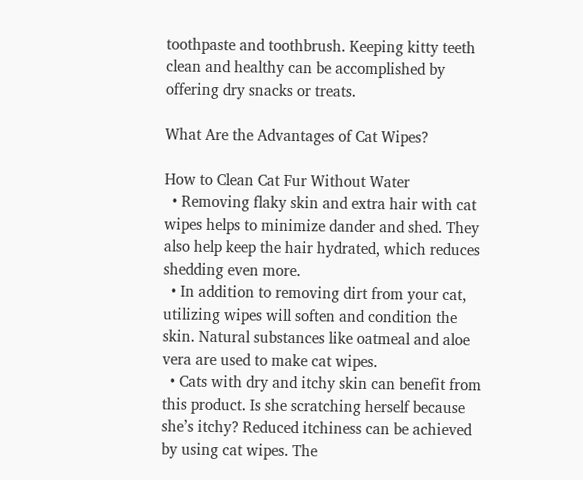toothpaste and toothbrush. Keeping kitty teeth clean and healthy can be accomplished by offering dry snacks or treats.

What Are the Advantages of Cat Wipes?

How to Clean Cat Fur Without Water
  • Removing flaky skin and extra hair with cat wipes helps to minimize dander and shed. They also help keep the hair hydrated, which reduces shedding even more.
  • In addition to removing dirt from your cat, utilizing wipes will soften and condition the skin. Natural substances like oatmeal and aloe vera are used to make cat wipes.
  • Cats with dry and itchy skin can benefit from this product. Is she scratching herself because she’s itchy? Reduced itchiness can be achieved by using cat wipes. The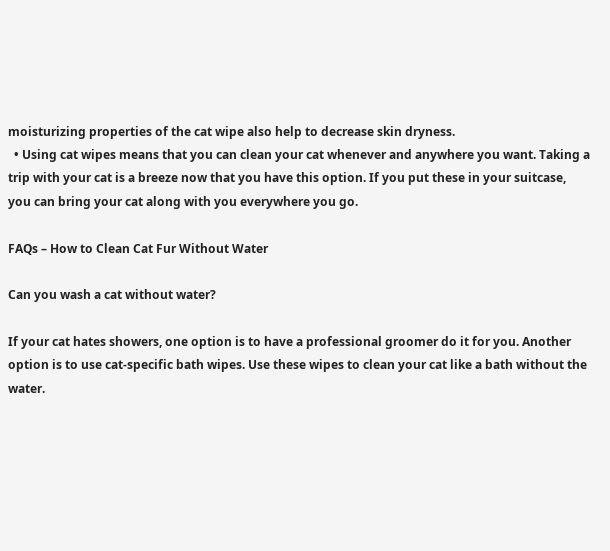moisturizing properties of the cat wipe also help to decrease skin dryness.
  • Using cat wipes means that you can clean your cat whenever and anywhere you want. Taking a trip with your cat is a breeze now that you have this option. If you put these in your suitcase, you can bring your cat along with you everywhere you go.

FAQs – How to Clean Cat Fur Without Water

Can you wash a cat without water?

If your cat hates showers, one option is to have a professional groomer do it for you. Another option is to use cat-specific bath wipes. Use these wipes to clean your cat like a bath without the water.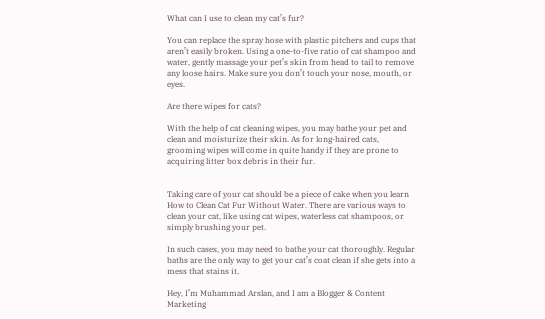What can I use to clean my cat’s fur?

You can replace the spray hose with plastic pitchers and cups that aren’t easily broken. Using a one-to-five ratio of cat shampoo and water, gently massage your pet’s skin from head to tail to remove any loose hairs. Make sure you don’t touch your nose, mouth, or eyes.

Are there wipes for cats?

With the help of cat cleaning wipes, you may bathe your pet and clean and moisturize their skin. As for long-haired cats, grooming wipes will come in quite handy if they are prone to acquiring litter box debris in their fur.


Taking care of your cat should be a piece of cake when you learn How to Clean Cat Fur Without Water. There are various ways to clean your cat, like using cat wipes, waterless cat shampoos, or simply brushing your pet.

In such cases, you may need to bathe your cat thoroughly. Regular baths are the only way to get your cat’s coat clean if she gets into a mess that stains it.

Hey, I’m Muhammad Arslan, and I am a Blogger & Content Marketing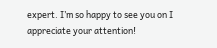expert. I’m so happy to see you on I appreciate your attention!